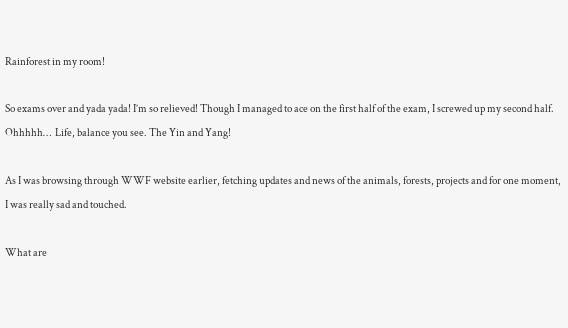Rainforest in my room!

So exams over and yada yada! I’m so relieved! Though I managed to ace on the first half of the exam, I screwed up my second half. Ohhhhh…  Life, balance you see. The Yin and Yang!

As I was browsing through WWF website earlier, fetching updates and news of the animals, forests, projects and for one moment, I was really sad and touched.

What are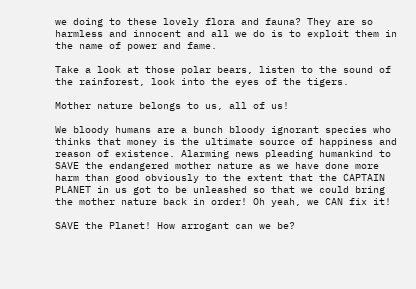we doing to these lovely flora and fauna? They are so harmless and innocent and all we do is to exploit them in the name of power and fame.

Take a look at those polar bears, listen to the sound of the rainforest, look into the eyes of the tigers.

Mother nature belongs to us, all of us!

We bloody humans are a bunch bloody ignorant species who thinks that money is the ultimate source of happiness and reason of existence. Alarming news pleading humankind to SAVE the endangered mother nature as we have done more harm than good obviously to the extent that the CAPTAIN PLANET in us got to be unleashed so that we could bring the mother nature back in order! Oh yeah, we CAN fix it!

SAVE the Planet! How arrogant can we be?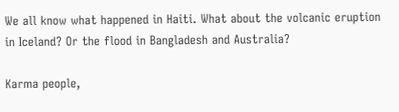We all know what happened in Haiti. What about the volcanic eruption in Iceland? Or the flood in Bangladesh and Australia?

Karma people,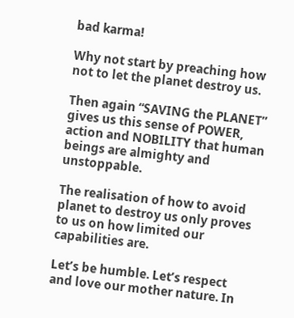bad karma!

Why not start by preaching how not to let the planet destroy us.

Then again “SAVING the PLANET” gives us this sense of POWER, action and NOBILITY that human beings are almighty and  unstoppable.

The realisation of how to avoid planet to destroy us only proves to us on how limited our capabilities are.

Let’s be humble. Let’s respect and love our mother nature. In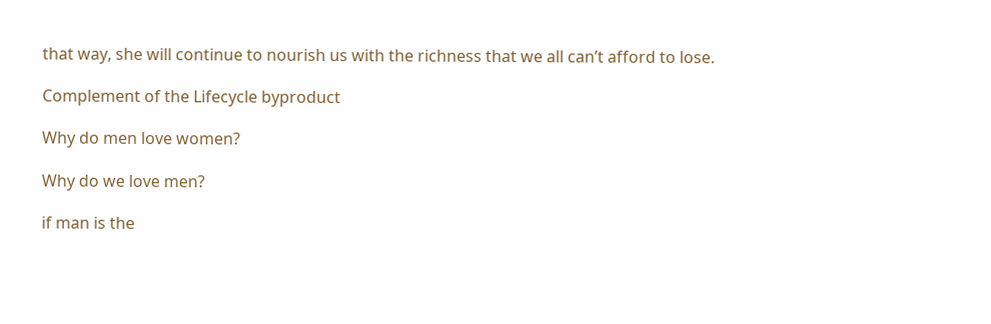that way, she will continue to nourish us with the richness that we all can’t afford to lose.

Complement of the Lifecycle byproduct

Why do men love women?

Why do we love men?

if man is the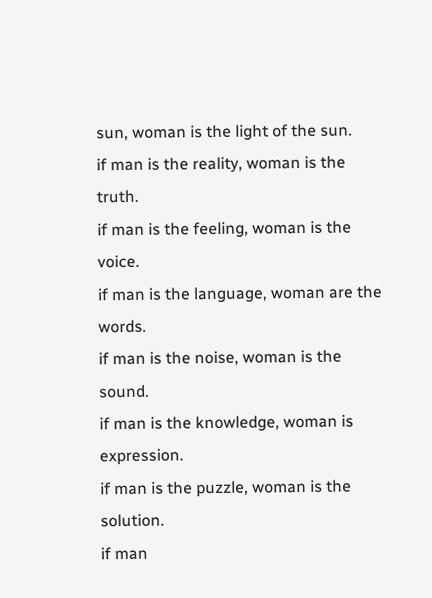sun, woman is the light of the sun.
if man is the reality, woman is the truth.
if man is the feeling, woman is the voice.
if man is the language, woman are the words.
if man is the noise, woman is the sound.
if man is the knowledge, woman is expression.
if man is the puzzle, woman is the solution.
if man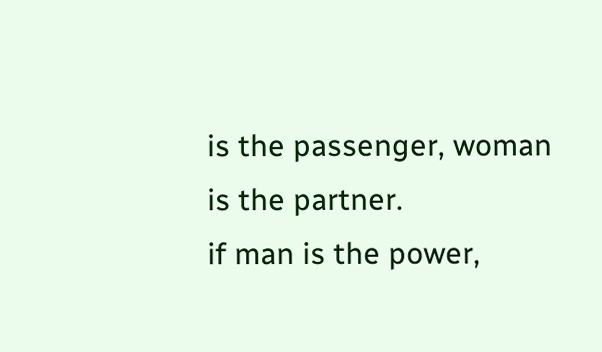is the passenger, woman is the partner.
if man is the power,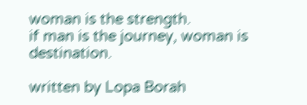woman is the strength.
if man is the journey, woman is destination.

written by Lopa Borah